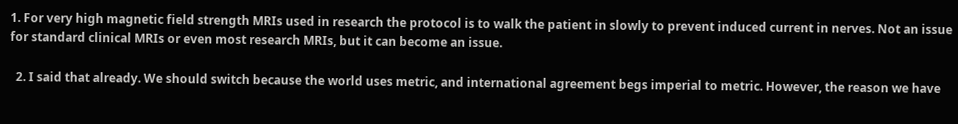1. For very high magnetic field strength MRIs used in research the protocol is to walk the patient in slowly to prevent induced current in nerves. Not an issue for standard clinical MRIs or even most research MRIs, but it can become an issue.

  2. I said that already. We should switch because the world uses metric, and international agreement begs imperial to metric. However, the reason we have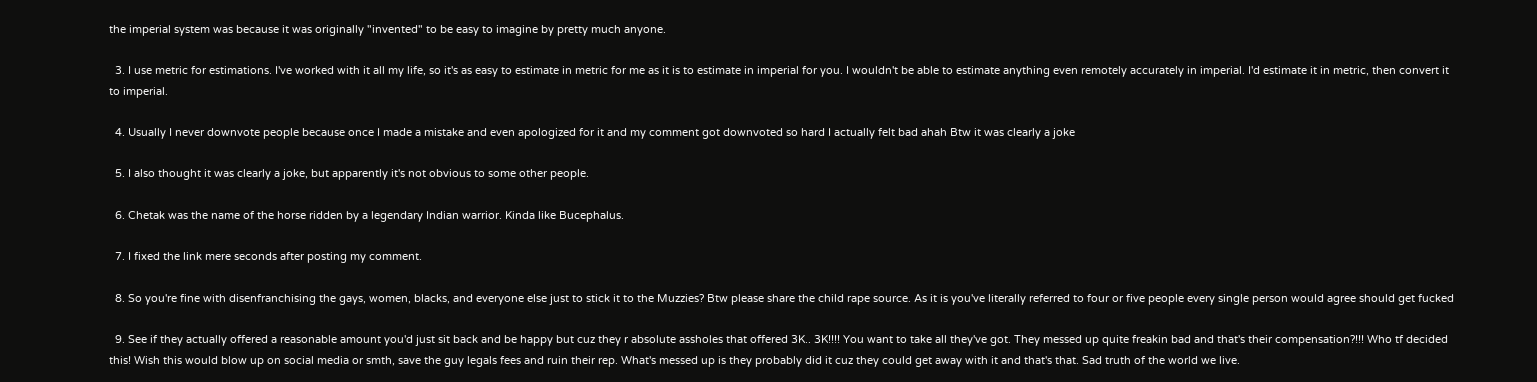the imperial system was because it was originally "invented" to be easy to imagine by pretty much anyone.

  3. I use metric for estimations. I've worked with it all my life, so it's as easy to estimate in metric for me as it is to estimate in imperial for you. I wouldn't be able to estimate anything even remotely accurately in imperial. I'd estimate it in metric, then convert it to imperial.

  4. Usually I never downvote people because once I made a mistake and even apologized for it and my comment got downvoted so hard I actually felt bad ahah Btw it was clearly a joke

  5. I also thought it was clearly a joke, but apparently it's not obvious to some other people.

  6. Chetak was the name of the horse ridden by a legendary Indian warrior. Kinda like Bucephalus.

  7. I fixed the link mere seconds after posting my comment.

  8. So you're fine with disenfranchising the gays, women, blacks, and everyone else just to stick it to the Muzzies? Btw please share the child rape source. As it is you've literally referred to four or five people every single person would agree should get fucked

  9. See if they actually offered a reasonable amount you'd just sit back and be happy but cuz they r absolute assholes that offered 3K.. 3K!!!! You want to take all they've got. They messed up quite freakin bad and that's their compensation?!!! Who tf decided this! Wish this would blow up on social media or smth, save the guy legals fees and ruin their rep. What's messed up is they probably did it cuz they could get away with it and that's that. Sad truth of the world we live.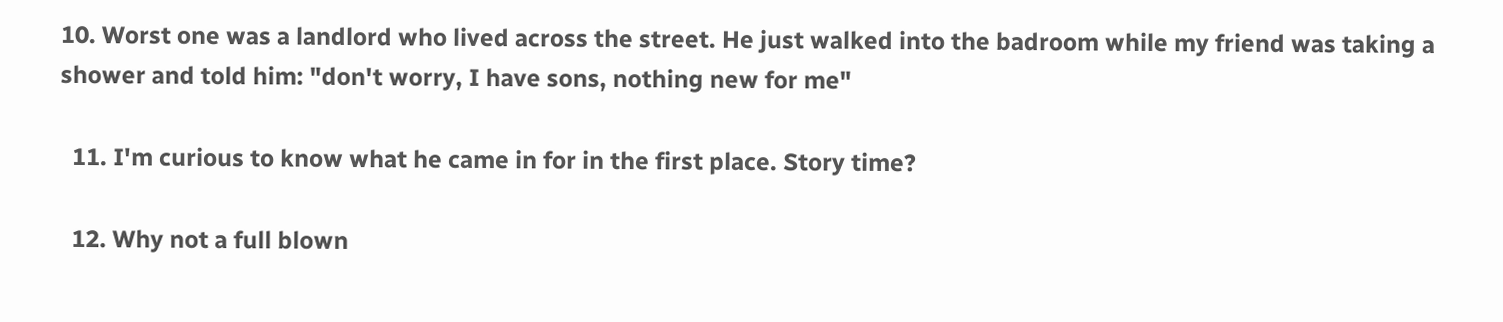10. Worst one was a landlord who lived across the street. He just walked into the badroom while my friend was taking a shower and told him: "don't worry, I have sons, nothing new for me"

  11. I'm curious to know what he came in for in the first place. Story time?

  12. Why not a full blown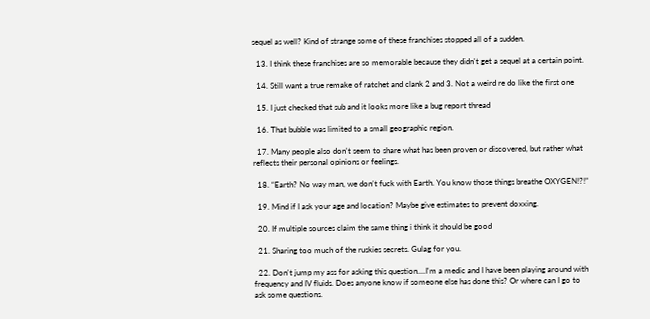sequel as well? Kind of strange some of these franchises stopped all of a sudden.

  13. I think these franchises are so memorable because they didn't get a sequel at a certain point.

  14. Still want a true remake of ratchet and clank 2 and 3. Not a weird re do like the first one

  15. I just checked that sub and it looks more like a bug report thread

  16. That bubble was limited to a small geographic region.

  17. Many people also don't seem to share what has been proven or discovered, but rather what reflects their personal opinions or feelings.

  18. “Earth? No way man, we don’t fuck with Earth. You know those things breathe OXYGEN!?!”

  19. Mind if I ask your age and location? Maybe give estimates to prevent doxxing.

  20. If multiple sources claim the same thing i think it should be good

  21. Sharing too much of the ruskies secrets. Gulag for you.

  22. Don't jump my ass for asking this question....I'm a medic and I have been playing around with frequency and IV fluids. Does anyone know if someone else has done this? Or where can I go to ask some questions.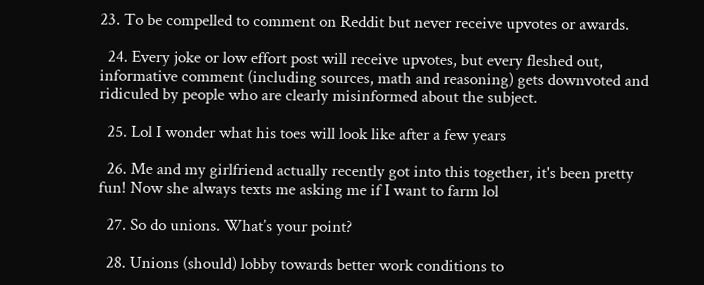23. To be compelled to comment on Reddit but never receive upvotes or awards.

  24. Every joke or low effort post will receive upvotes, but every fleshed out, informative comment (including sources, math and reasoning) gets downvoted and ridiculed by people who are clearly misinformed about the subject.

  25. Lol I wonder what his toes will look like after a few years

  26. Me and my girlfriend actually recently got into this together, it's been pretty fun! Now she always texts me asking me if I want to farm lol

  27. So do unions. What’s your point?

  28. Unions (should) lobby towards better work conditions to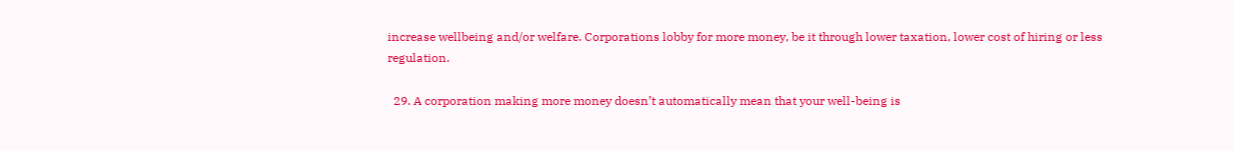increase wellbeing and/or welfare. Corporations lobby for more money, be it through lower taxation, lower cost of hiring or less regulation.

  29. A corporation making more money doesn’t automatically mean that your well-being is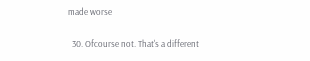made worse

  30. Ofcourse not. That's a different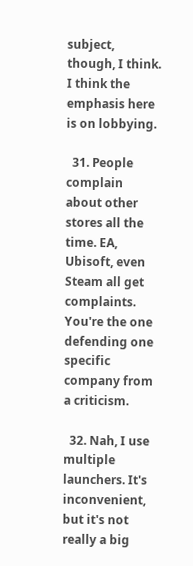subject, though, I think. I think the emphasis here is on lobbying.

  31. People complain about other stores all the time. EA, Ubisoft, even Steam all get complaints. You're the one defending one specific company from a criticism.

  32. Nah, I use multiple launchers. It's inconvenient, but it's not really a big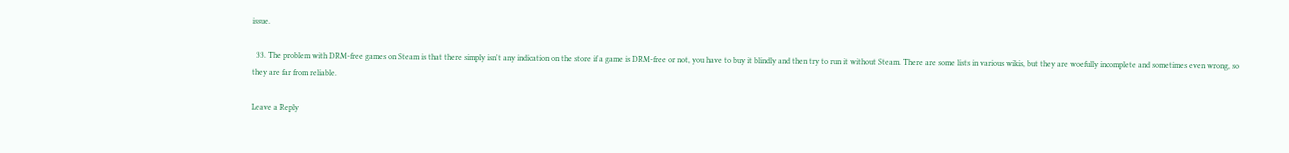issue.

  33. The problem with DRM-free games on Steam is that there simply isn't any indication on the store if a game is DRM-free or not, you have to buy it blindly and then try to run it without Steam. There are some lists in various wikis, but they are woefully incomplete and sometimes even wrong, so they are far from reliable.

Leave a Reply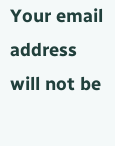Your email address will not be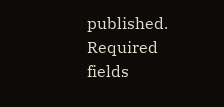published. Required fields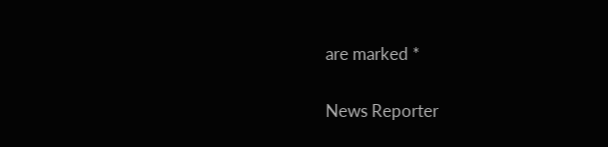are marked *

News Reporter